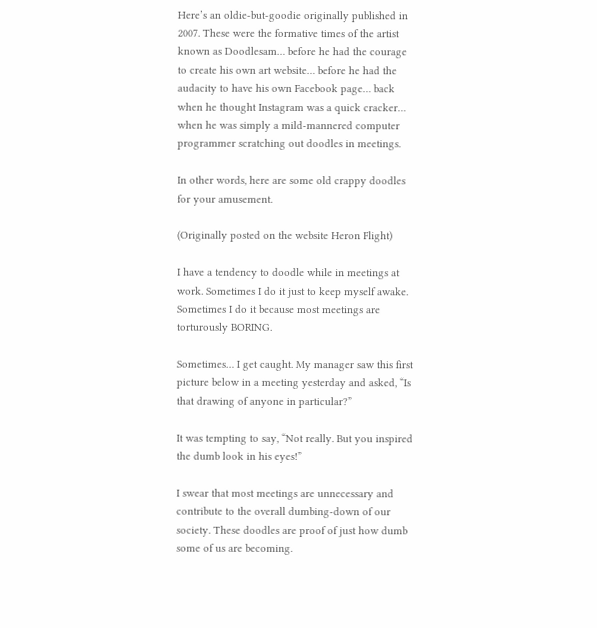Here’s an oldie-but-goodie originally published in 2007. These were the formative times of the artist known as Doodlesam… before he had the courage to create his own art website… before he had the audacity to have his own Facebook page… back when he thought Instagram was a quick cracker… when he was simply a mild-mannered computer programmer scratching out doodles in meetings.

In other words, here are some old crappy doodles for your amusement.

(Originally posted on the website Heron Flight)

I have a tendency to doodle while in meetings at work. Sometimes I do it just to keep myself awake. Sometimes I do it because most meetings are torturously BORING.

Sometimes… I get caught. My manager saw this first picture below in a meeting yesterday and asked, “Is that drawing of anyone in particular?”

It was tempting to say, “Not really. But you inspired the dumb look in his eyes!”

I swear that most meetings are unnecessary and contribute to the overall dumbing-down of our society. These doodles are proof of just how dumb some of us are becoming.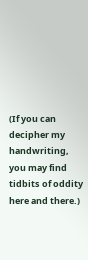(If you can decipher my handwriting, you may find tidbits of oddity here and there.)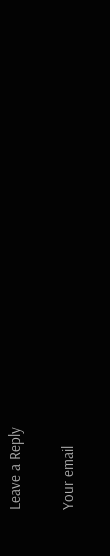Leave a Reply

Your email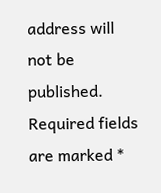address will not be published. Required fields are marked *